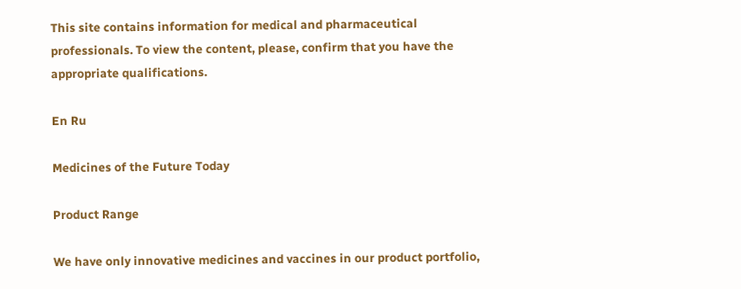This site contains information for medical and pharmaceutical professionals. To view the content, please, confirm that you have the appropriate qualifications.

En Ru

Medicines of the Future Today

Product Range

We have only innovative medicines and vaccines in our product portfolio,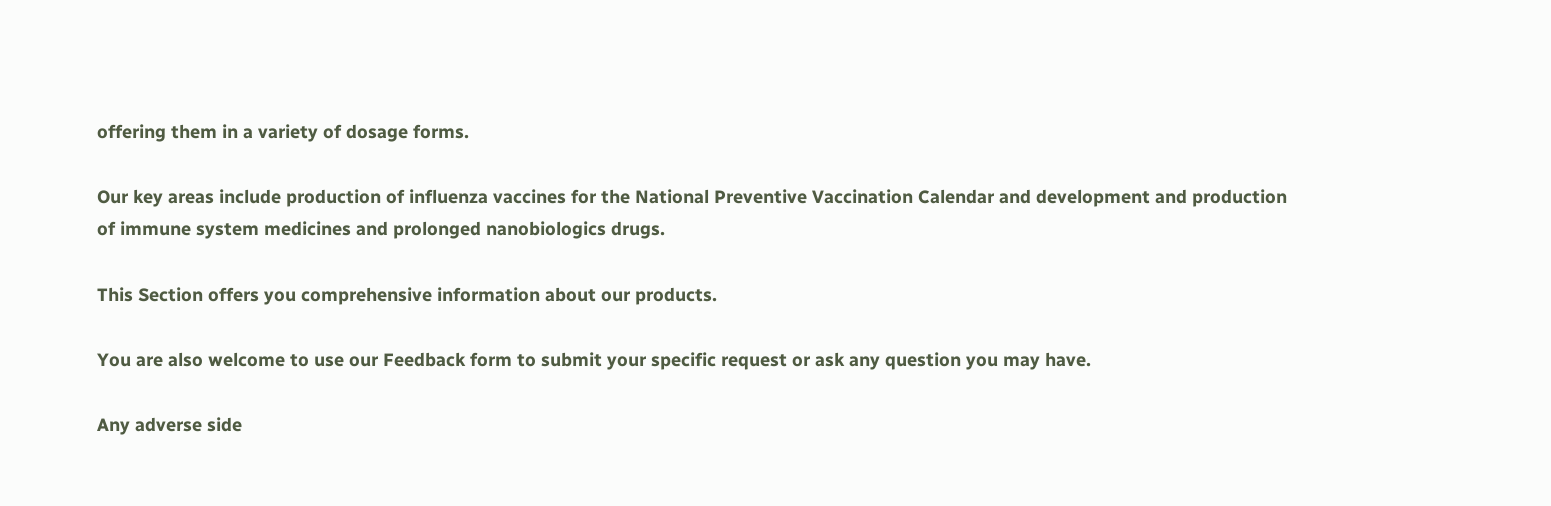offering them in a variety of dosage forms.

Our key areas include production of influenza vaccines for the National Preventive Vaccination Calendar and development and production of immune system medicines and prolonged nanobiologics drugs.

This Section offers you comprehensive information about our products.

You are also welcome to use our Feedback form to submit your specific request or ask any question you may have.

Any adverse side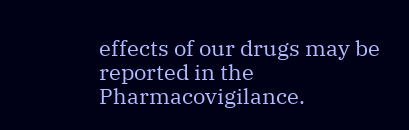effects of our drugs may be reported in the Pharmacovigilance.